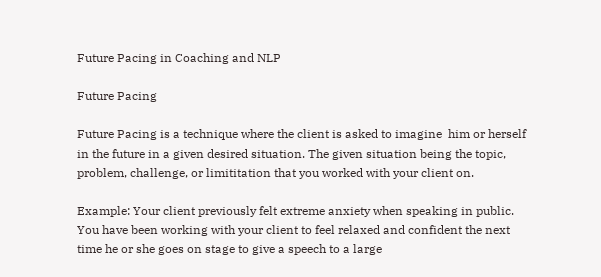Future Pacing in Coaching and NLP

Future Pacing

Future Pacing is a technique where the client is asked to imagine  him or herself in the future in a given desired situation. The given situation being the topic, problem, challenge, or limititation that you worked with your client on.

Example: Your client previously felt extreme anxiety when speaking in public. You have been working with your client to feel relaxed and confident the next time he or she goes on stage to give a speech to a large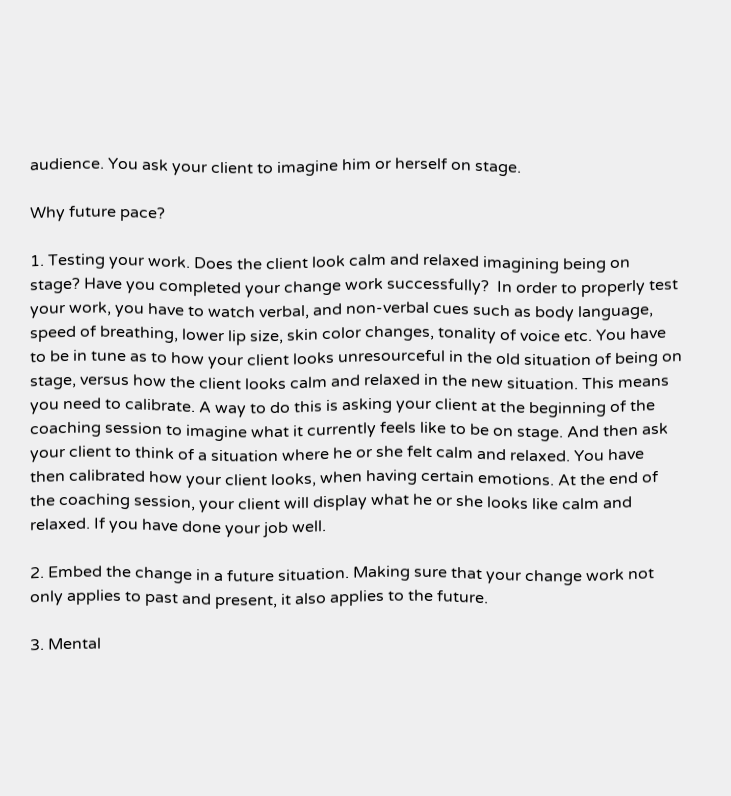audience. You ask your client to imagine him or herself on stage.

Why future pace?

1. Testing your work. Does the client look calm and relaxed imagining being on stage? Have you completed your change work successfully?  In order to properly test your work, you have to watch verbal, and non-verbal cues such as body language, speed of breathing, lower lip size, skin color changes, tonality of voice etc. You have to be in tune as to how your client looks unresourceful in the old situation of being on stage, versus how the client looks calm and relaxed in the new situation. This means you need to calibrate. A way to do this is asking your client at the beginning of the coaching session to imagine what it currently feels like to be on stage. And then ask your client to think of a situation where he or she felt calm and relaxed. You have then calibrated how your client looks, when having certain emotions. At the end of the coaching session, your client will display what he or she looks like calm and relaxed. If you have done your job well.

2. Embed the change in a future situation. Making sure that your change work not only applies to past and present, it also applies to the future.

3. Mental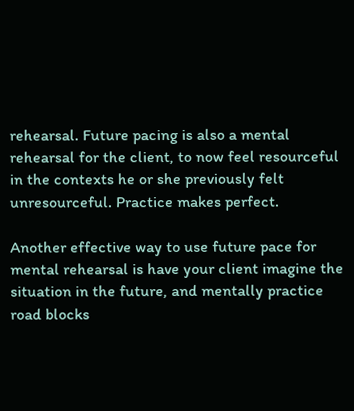rehearsal. Future pacing is also a mental rehearsal for the client, to now feel resourceful in the contexts he or she previously felt unresourceful. Practice makes perfect.

Another effective way to use future pace for mental rehearsal is have your client imagine the situation in the future, and mentally practice road blocks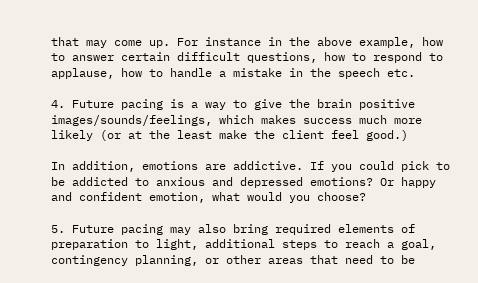that may come up. For instance in the above example, how to answer certain difficult questions, how to respond to applause, how to handle a mistake in the speech etc.

4. Future pacing is a way to give the brain positive images/sounds/feelings, which makes success much more likely (or at the least make the client feel good.)

In addition, emotions are addictive. If you could pick to be addicted to anxious and depressed emotions? Or happy and confident emotion, what would you choose?

5. Future pacing may also bring required elements of preparation to light, additional steps to reach a goal, contingency planning, or other areas that need to be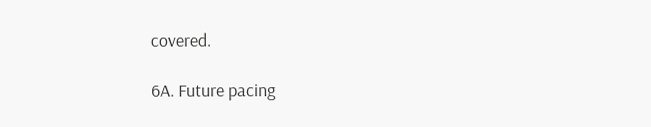covered.

6A. Future pacing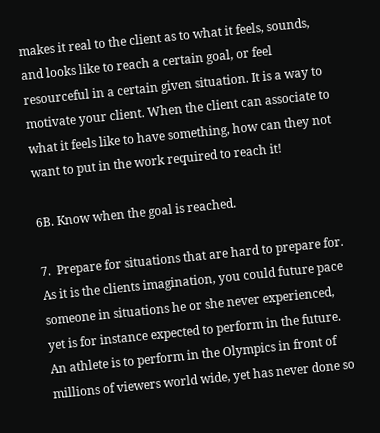makes it real to the client as to what it feels, sounds, and looks like to reach a certain goal, or feel resourceful in a certain given situation. It is a way to motivate your client. When the client can associate to what it feels like to have something, how can they not want to put in the work required to reach it!

6B. Know when the goal is reached.

7.  Prepare for situations that are hard to prepare for. As it is the clients imagination, you could future pace someone in situations he or she never experienced, yet is for instance expected to perform in the future.  An athlete is to perform in the Olympics in front of millions of viewers world wide, yet has never done so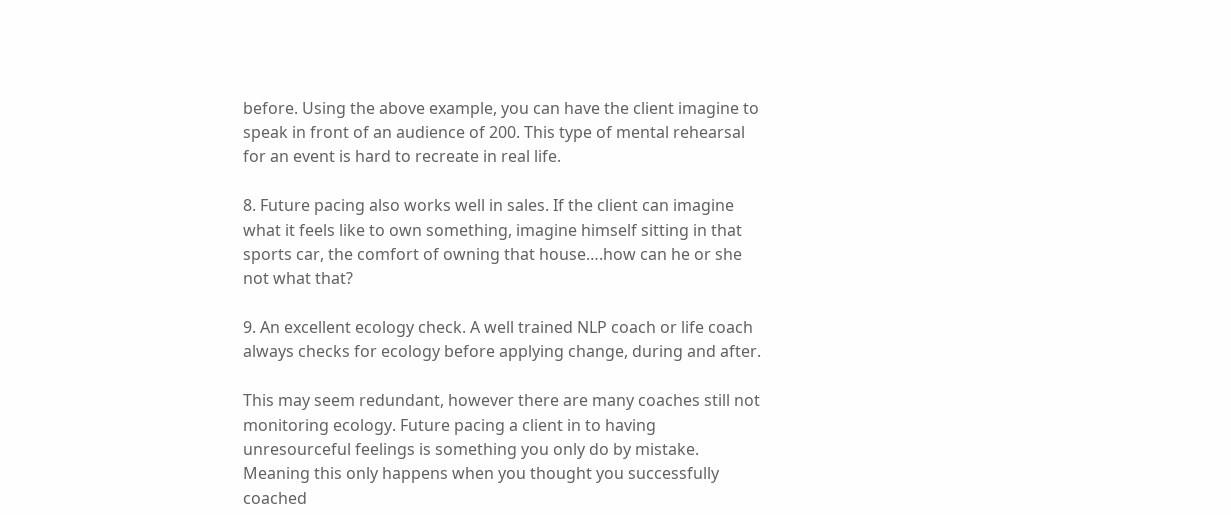before. Using the above example, you can have the client imagine to speak in front of an audience of 200. This type of mental rehearsal for an event is hard to recreate in real life.

8. Future pacing also works well in sales. If the client can imagine what it feels like to own something, imagine himself sitting in that sports car, the comfort of owning that house….how can he or she not what that?

9. An excellent ecology check. A well trained NLP coach or life coach always checks for ecology before applying change, during and after.

This may seem redundant, however there are many coaches still not monitoring ecology. Future pacing a client in to having unresourceful feelings is something you only do by mistake. Meaning this only happens when you thought you successfully coached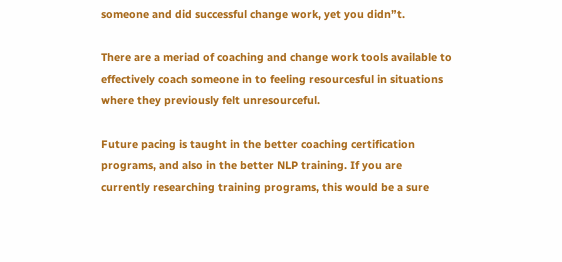someone and did successful change work, yet you didn”t.

There are a meriad of coaching and change work tools available to effectively coach someone in to feeling resourcesful in situations where they previously felt unresourceful.

Future pacing is taught in the better coaching certification programs, and also in the better NLP training. If you are currently researching training programs, this would be a sure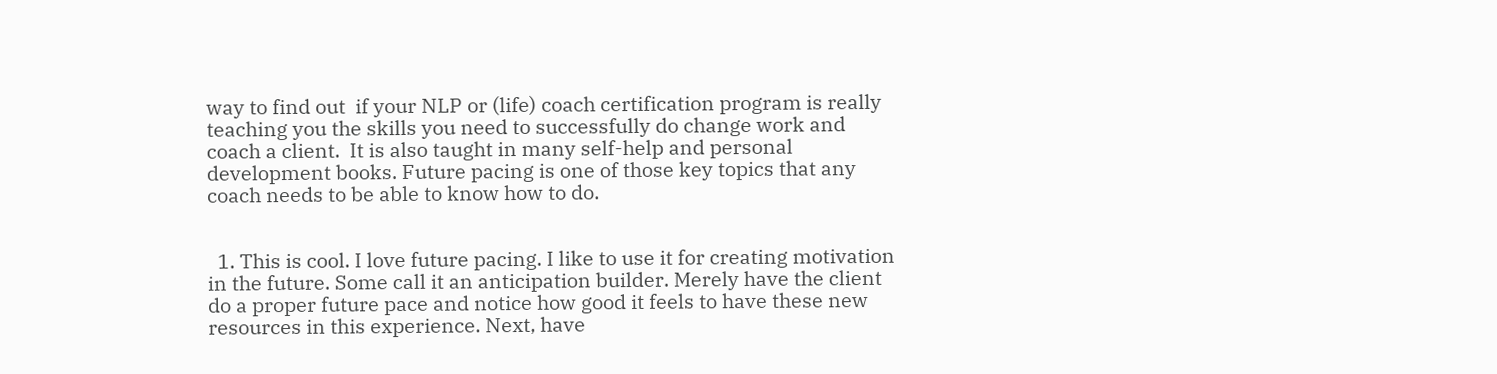way to find out  if your NLP or (life) coach certification program is really teaching you the skills you need to successfully do change work and coach a client.  It is also taught in many self-help and personal development books. Future pacing is one of those key topics that any coach needs to be able to know how to do.


  1. This is cool. I love future pacing. I like to use it for creating motivation in the future. Some call it an anticipation builder. Merely have the client do a proper future pace and notice how good it feels to have these new resources in this experience. Next, have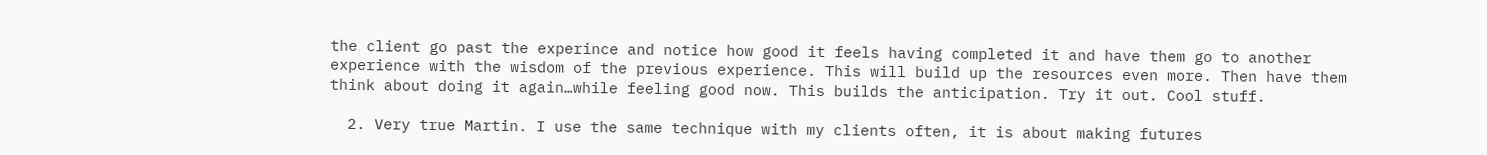the client go past the experince and notice how good it feels having completed it and have them go to another experience with the wisdom of the previous experience. This will build up the resources even more. Then have them think about doing it again…while feeling good now. This builds the anticipation. Try it out. Cool stuff.

  2. Very true Martin. I use the same technique with my clients often, it is about making futures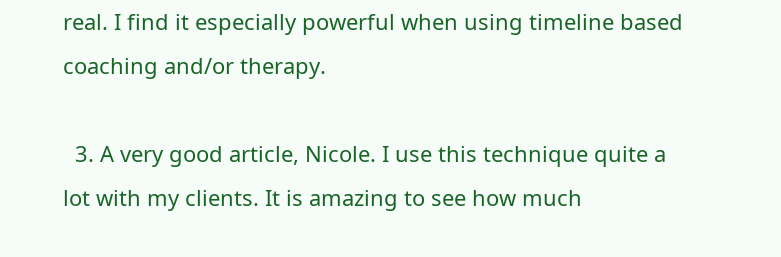real. I find it especially powerful when using timeline based coaching and/or therapy.

  3. A very good article, Nicole. I use this technique quite a lot with my clients. It is amazing to see how much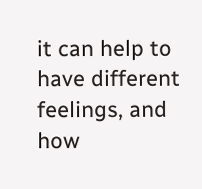it can help to have different feelings, and how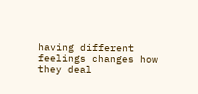having different feelings changes how they deal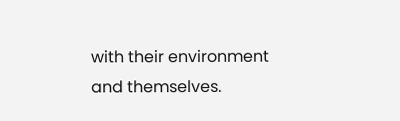with their environment and themselves.